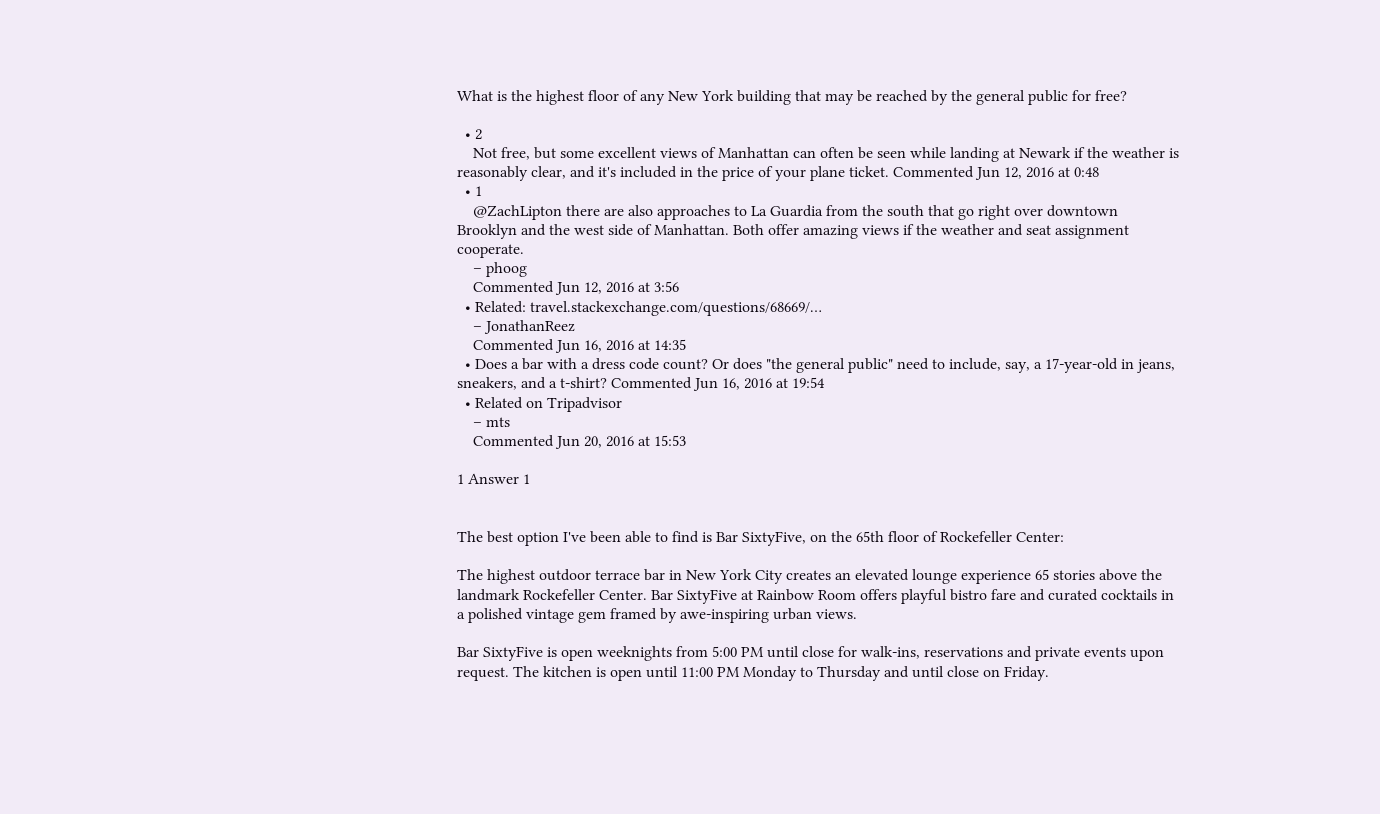What is the highest floor of any New York building that may be reached by the general public for free?

  • 2
    Not free, but some excellent views of Manhattan can often be seen while landing at Newark if the weather is reasonably clear, and it's included in the price of your plane ticket. Commented Jun 12, 2016 at 0:48
  • 1
    @ZachLipton there are also approaches to La Guardia from the south that go right over downtown Brooklyn and the west side of Manhattan. Both offer amazing views if the weather and seat assignment cooperate.
    – phoog
    Commented Jun 12, 2016 at 3:56
  • Related: travel.stackexchange.com/questions/68669/…
    – JonathanReez
    Commented Jun 16, 2016 at 14:35
  • Does a bar with a dress code count? Or does "the general public" need to include, say, a 17-year-old in jeans, sneakers, and a t-shirt? Commented Jun 16, 2016 at 19:54
  • Related on Tripadvisor
    – mts
    Commented Jun 20, 2016 at 15:53

1 Answer 1


The best option I've been able to find is Bar SixtyFive, on the 65th floor of Rockefeller Center:

The highest outdoor terrace bar in New York City creates an elevated lounge experience 65 stories above the landmark Rockefeller Center. Bar SixtyFive at Rainbow Room offers playful bistro fare and curated cocktails in a polished vintage gem framed by awe-inspiring urban views.

Bar SixtyFive is open weeknights from 5:00 PM until close for walk-ins, reservations and private events upon request. The kitchen is open until 11:00 PM Monday to Thursday and until close on Friday.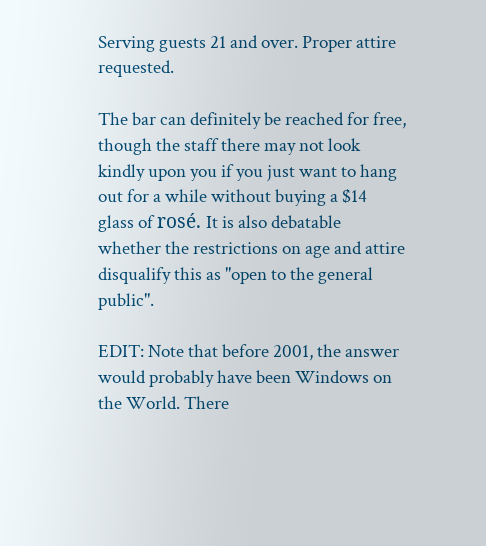Serving guests 21 and over. Proper attire requested.

The bar can definitely be reached for free, though the staff there may not look kindly upon you if you just want to hang out for a while without buying a $14 glass of rosé. It is also debatable whether the restrictions on age and attire disqualify this as "open to the general public".

EDIT: Note that before 2001, the answer would probably have been Windows on the World. There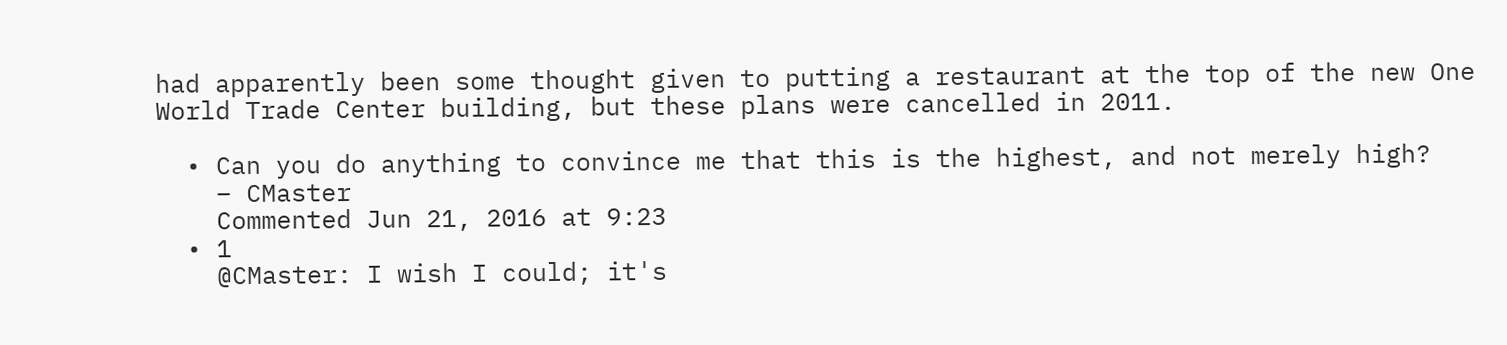had apparently been some thought given to putting a restaurant at the top of the new One World Trade Center building, but these plans were cancelled in 2011.

  • Can you do anything to convince me that this is the highest, and not merely high?
    – CMaster
    Commented Jun 21, 2016 at 9:23
  • 1
    @CMaster: I wish I could; it's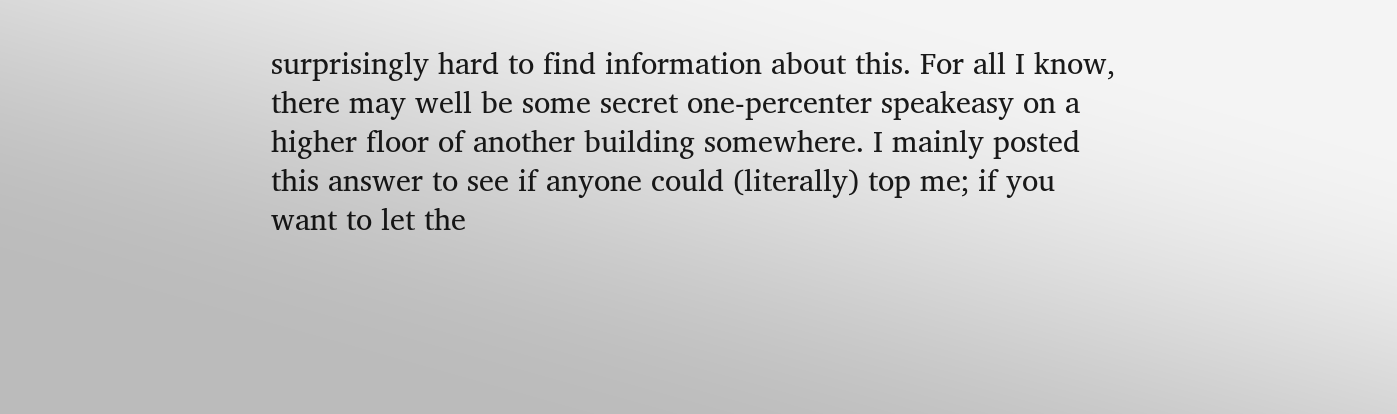surprisingly hard to find information about this. For all I know, there may well be some secret one-percenter speakeasy on a higher floor of another building somewhere. I mainly posted this answer to see if anyone could (literally) top me; if you want to let the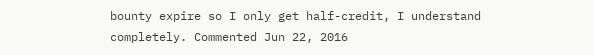bounty expire so I only get half-credit, I understand completely. Commented Jun 22, 2016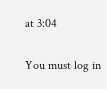at 3:04

You must log in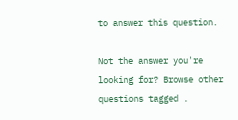to answer this question.

Not the answer you're looking for? Browse other questions tagged .